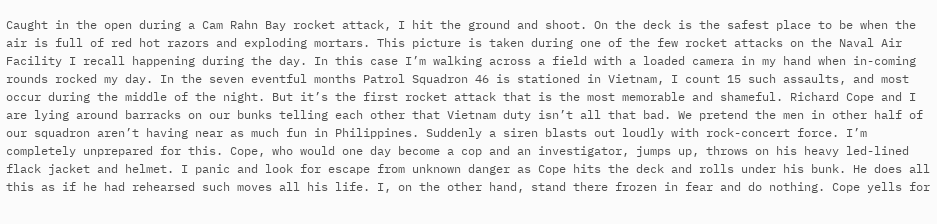Caught in the open during a Cam Rahn Bay rocket attack, I hit the ground and shoot. On the deck is the safest place to be when the air is full of red hot razors and exploding mortars. This picture is taken during one of the few rocket attacks on the Naval Air Facility I recall happening during the day. In this case I’m walking across a field with a loaded camera in my hand when in-coming rounds rocked my day. In the seven eventful months Patrol Squadron 46 is stationed in Vietnam, I count 15 such assaults, and most occur during the middle of the night. But it’s the first rocket attack that is the most memorable and shameful. Richard Cope and I are lying around barracks on our bunks telling each other that Vietnam duty isn’t all that bad. We pretend the men in other half of our squadron aren’t having near as much fun in Philippines. Suddenly a siren blasts out loudly with rock-concert force. I’m completely unprepared for this. Cope, who would one day become a cop and an investigator, jumps up, throws on his heavy led-lined flack jacket and helmet. I panic and look for escape from unknown danger as Cope hits the deck and rolls under his bunk. He does all this as if he had rehearsed such moves all his life. I, on the other hand, stand there frozen in fear and do nothing. Cope yells for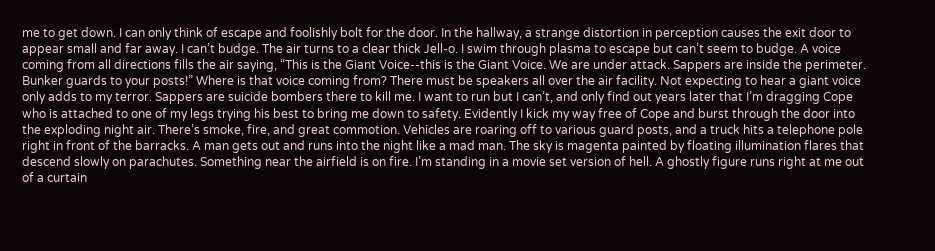me to get down. I can only think of escape and foolishly bolt for the door. In the hallway, a strange distortion in perception causes the exit door to appear small and far away. I can’t budge. The air turns to a clear thick Jell-o. I swim through plasma to escape but can’t seem to budge. A voice coming from all directions fills the air saying, “This is the Giant Voice--this is the Giant Voice. We are under attack. Sappers are inside the perimeter. Bunker guards to your posts!” Where is that voice coming from? There must be speakers all over the air facility. Not expecting to hear a giant voice only adds to my terror. Sappers are suicide bombers there to kill me. I want to run but I can’t, and only find out years later that I’m dragging Cope who is attached to one of my legs trying his best to bring me down to safety. Evidently I kick my way free of Cope and burst through the door into the exploding night air. There’s smoke, fire, and great commotion. Vehicles are roaring off to various guard posts, and a truck hits a telephone pole right in front of the barracks. A man gets out and runs into the night like a mad man. The sky is magenta painted by floating illumination flares that descend slowly on parachutes. Something near the airfield is on fire. I’m standing in a movie set version of hell. A ghostly figure runs right at me out of a curtain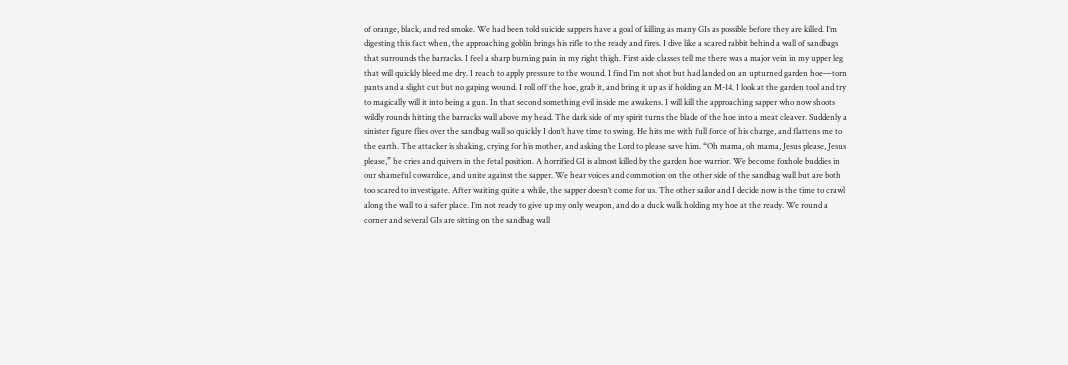of orange, black, and red smoke. We had been told suicide sappers have a goal of killing as many GIs as possible before they are killed. I’m digesting this fact when, the approaching goblin brings his rifle to the ready and fires. I dive like a scared rabbit behind a wall of sandbags that surrounds the barracks. I feel a sharp burning pain in my right thigh. First aide classes tell me there was a major vein in my upper leg that will quickly bleed me dry. I reach to apply pressure to the wound. I find I’m not shot but had landed on an upturned garden hoe—torn pants and a slight cut but no gaping wound. I roll off the hoe, grab it, and bring it up as if holding an M-14. I look at the garden tool and try to magically will it into being a gun. In that second something evil inside me awakens. I will kill the approaching sapper who now shoots wildly rounds hitting the barracks wall above my head. The dark side of my spirit turns the blade of the hoe into a meat cleaver. Suddenly a sinister figure flies over the sandbag wall so quickly I don’t have time to swing. He hits me with full force of his charge, and flattens me to the earth. The attacker is shaking, crying for his mother, and asking the Lord to please save him. “Oh mama, oh mama, Jesus please, Jesus please,” he cries and quivers in the fetal position. A horrified GI is almost killed by the garden hoe warrior. We become foxhole buddies in our shameful cowardice, and unite against the sapper. We hear voices and commotion on the other side of the sandbag wall but are both too scared to investigate. After waiting quite a while, the sapper doesn’t come for us. The other sailor and I decide now is the time to crawl along the wall to a safer place. I’m not ready to give up my only weapon, and do a duck walk holding my hoe at the ready. We round a corner and several GIs are sitting on the sandbag wall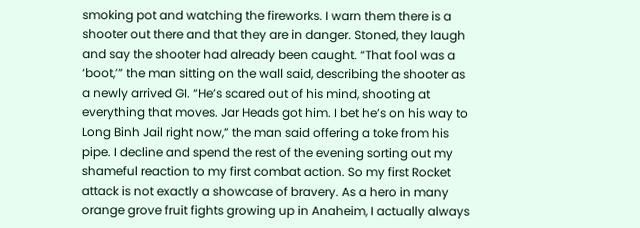smoking pot and watching the fireworks. I warn them there is a shooter out there and that they are in danger. Stoned, they laugh and say the shooter had already been caught. “That fool was a ‘boot,’” the man sitting on the wall said, describing the shooter as a newly arrived GI. “He’s scared out of his mind, shooting at everything that moves. Jar Heads got him. I bet he’s on his way to Long Binh Jail right now,” the man said offering a toke from his pipe. I decline and spend the rest of the evening sorting out my shameful reaction to my first combat action. So my first Rocket attack is not exactly a showcase of bravery. As a hero in many orange grove fruit fights growing up in Anaheim, I actually always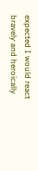expected I would react bravely and heroically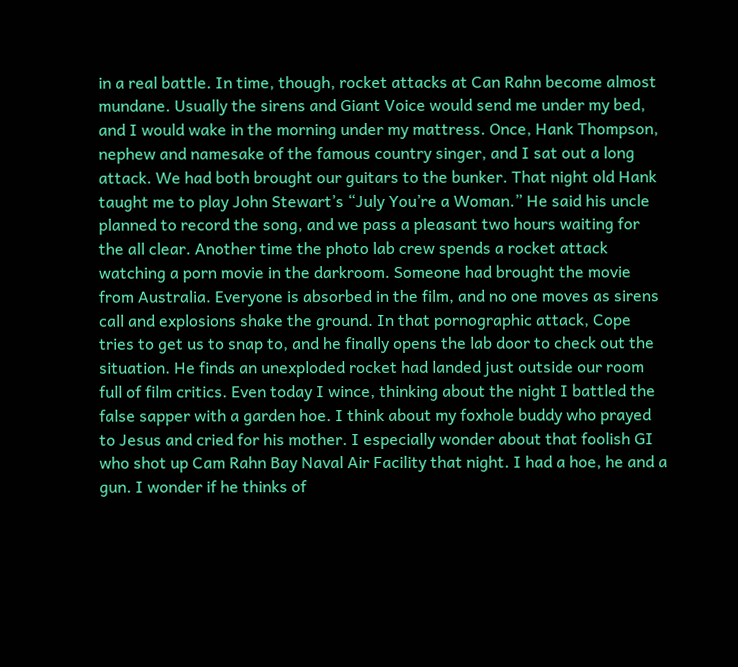in a real battle. In time, though, rocket attacks at Can Rahn become almost mundane. Usually the sirens and Giant Voice would send me under my bed, and I would wake in the morning under my mattress. Once, Hank Thompson, nephew and namesake of the famous country singer, and I sat out a long attack. We had both brought our guitars to the bunker. That night old Hank taught me to play John Stewart’s “July You’re a Woman.” He said his uncle planned to record the song, and we pass a pleasant two hours waiting for the all clear. Another time the photo lab crew spends a rocket attack watching a porn movie in the darkroom. Someone had brought the movie from Australia. Everyone is absorbed in the film, and no one moves as sirens call and explosions shake the ground. In that pornographic attack, Cope tries to get us to snap to, and he finally opens the lab door to check out the situation. He finds an unexploded rocket had landed just outside our room full of film critics. Even today I wince, thinking about the night I battled the false sapper with a garden hoe. I think about my foxhole buddy who prayed to Jesus and cried for his mother. I especially wonder about that foolish GI who shot up Cam Rahn Bay Naval Air Facility that night. I had a hoe, he and a gun. I wonder if he thinks of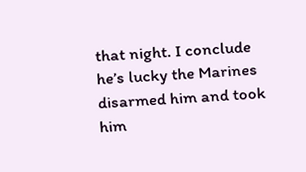that night. I conclude he’s lucky the Marines disarmed him and took him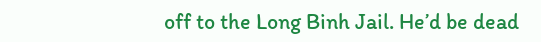off to the Long Binh Jail. He’d be dead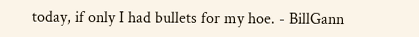today, if only I had bullets for my hoe. - BillGann